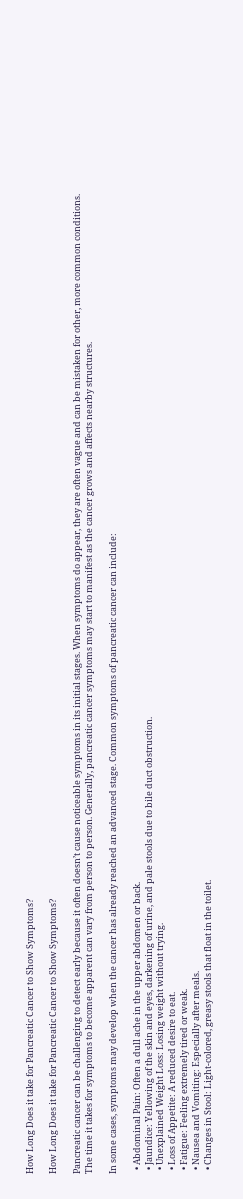How Long Does it take for Pancreatic Cancer to Show Symptoms?

How Long Does it take for Pancreatic Cancer to Show Symptoms?

Pancreatic cancer can be challenging to detect early because it often doesn’t cause noticeable symptoms in its initial stages. When symptoms do appear, they are often vague and can be mistaken for other, more common conditions. The time it takes for symptoms to become apparent can vary from person to person. Generally, pancreatic cancer symptoms may start to manifest as the cancer grows and affects nearby structures.

In some cases, symptoms may develop when the cancer has already reached an advanced stage. Common symptoms of pancreatic cancer can include:

  • Abdominal Pain: Often a dull ache in the upper abdomen or back.
  • Jaundice: Yellowing of the skin and eyes, darkening of urine, and pale stools due to bile duct obstruction.
  • Unexplained Weight Loss: Losing weight without trying.
  • Loss of Appetite: A reduced desire to eat.
  • Fatigue: Feeling extremely tired or weak.
  • Nausea and Vomiting: Especially after meals.
  • Changes in Stool: Light-colored, greasy stools that float in the toilet.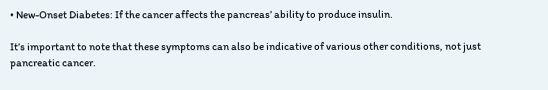• New-Onset Diabetes: If the cancer affects the pancreas’ ability to produce insulin.

It’s important to note that these symptoms can also be indicative of various other conditions, not just pancreatic cancer.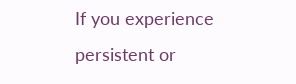If you experience persistent or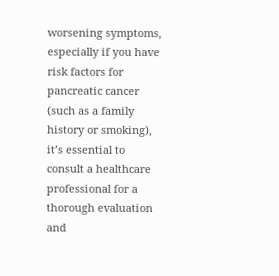worsening symptoms, especially if you have risk factors for pancreatic cancer (such as a family history or smoking), it’s essential to consult a healthcare professional for a thorough evaluation and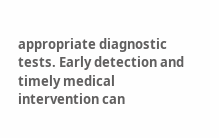appropriate diagnostic tests. Early detection and timely medical intervention can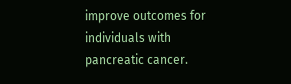improve outcomes for individuals with pancreatic cancer.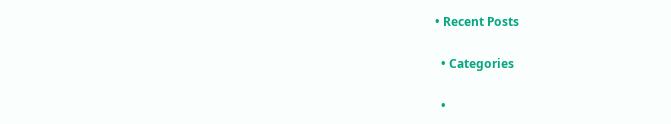• Recent Posts

  • Categories

  •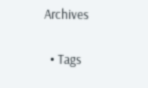Archives

  • Tags